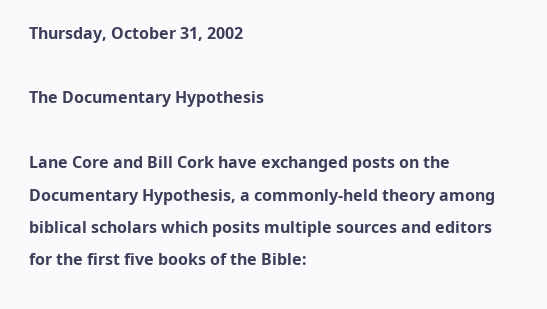Thursday, October 31, 2002

The Documentary Hypothesis

Lane Core and Bill Cork have exchanged posts on the Documentary Hypothesis, a commonly-held theory among biblical scholars which posits multiple sources and editors for the first five books of the Bible: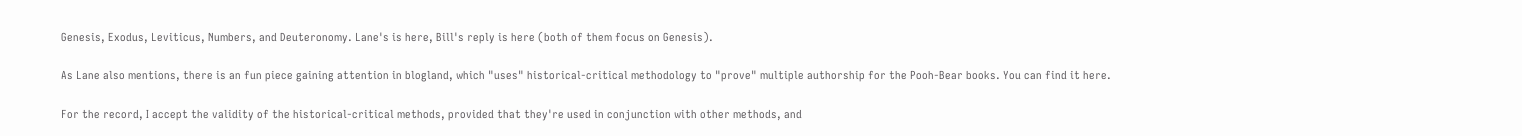Genesis, Exodus, Leviticus, Numbers, and Deuteronomy. Lane's is here, Bill's reply is here (both of them focus on Genesis).

As Lane also mentions, there is an fun piece gaining attention in blogland, which "uses" historical-critical methodology to "prove" multiple authorship for the Pooh-Bear books. You can find it here.

For the record, I accept the validity of the historical-critical methods, provided that they're used in conjunction with other methods, and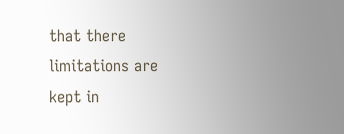that there limitations are kept in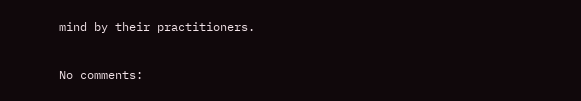mind by their practitioners.

No comments: